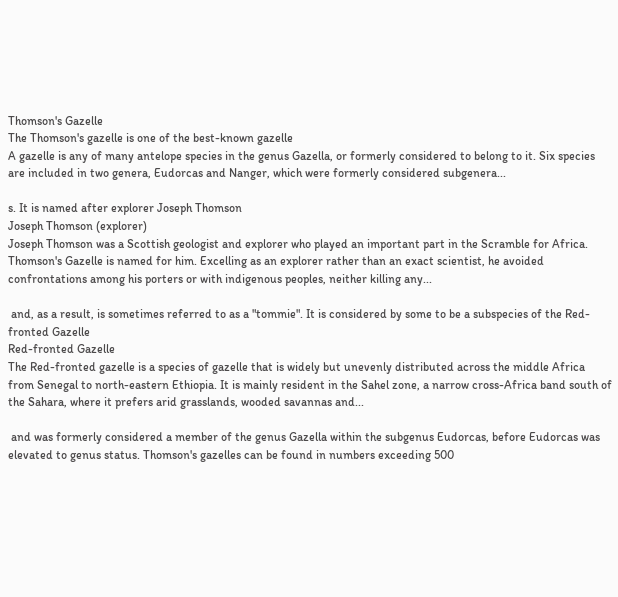Thomson's Gazelle
The Thomson's gazelle is one of the best-known gazelle
A gazelle is any of many antelope species in the genus Gazella, or formerly considered to belong to it. Six species are included in two genera, Eudorcas and Nanger, which were formerly considered subgenera...

s. It is named after explorer Joseph Thomson
Joseph Thomson (explorer)
Joseph Thomson was a Scottish geologist and explorer who played an important part in the Scramble for Africa. Thomson's Gazelle is named for him. Excelling as an explorer rather than an exact scientist, he avoided confrontations among his porters or with indigenous peoples, neither killing any...

 and, as a result, is sometimes referred to as a "tommie". It is considered by some to be a subspecies of the Red-fronted Gazelle
Red-fronted Gazelle
The Red-fronted gazelle is a species of gazelle that is widely but unevenly distributed across the middle Africa from Senegal to north-eastern Ethiopia. It is mainly resident in the Sahel zone, a narrow cross-Africa band south of the Sahara, where it prefers arid grasslands, wooded savannas and...

 and was formerly considered a member of the genus Gazella within the subgenus Eudorcas, before Eudorcas was elevated to genus status. Thomson's gazelles can be found in numbers exceeding 500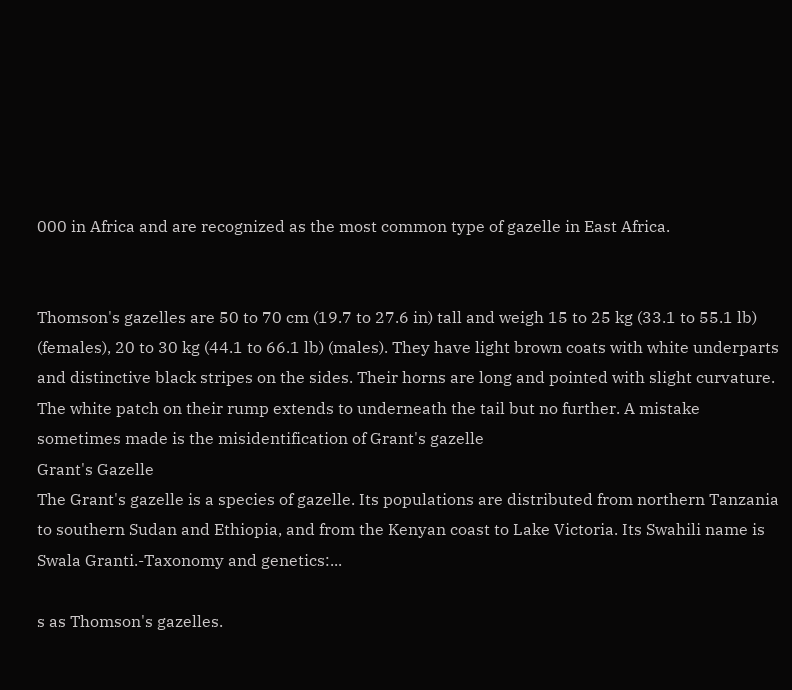000 in Africa and are recognized as the most common type of gazelle in East Africa.


Thomson's gazelles are 50 to 70 cm (19.7 to 27.6 in) tall and weigh 15 to 25 kg (33.1 to 55.1 lb) (females), 20 to 30 kg (44.1 to 66.1 lb) (males). They have light brown coats with white underparts and distinctive black stripes on the sides. Their horns are long and pointed with slight curvature. The white patch on their rump extends to underneath the tail but no further. A mistake sometimes made is the misidentification of Grant's gazelle
Grant's Gazelle
The Grant's gazelle is a species of gazelle. Its populations are distributed from northern Tanzania to southern Sudan and Ethiopia, and from the Kenyan coast to Lake Victoria. Its Swahili name is Swala Granti.-Taxonomy and genetics:...

s as Thomson's gazelles.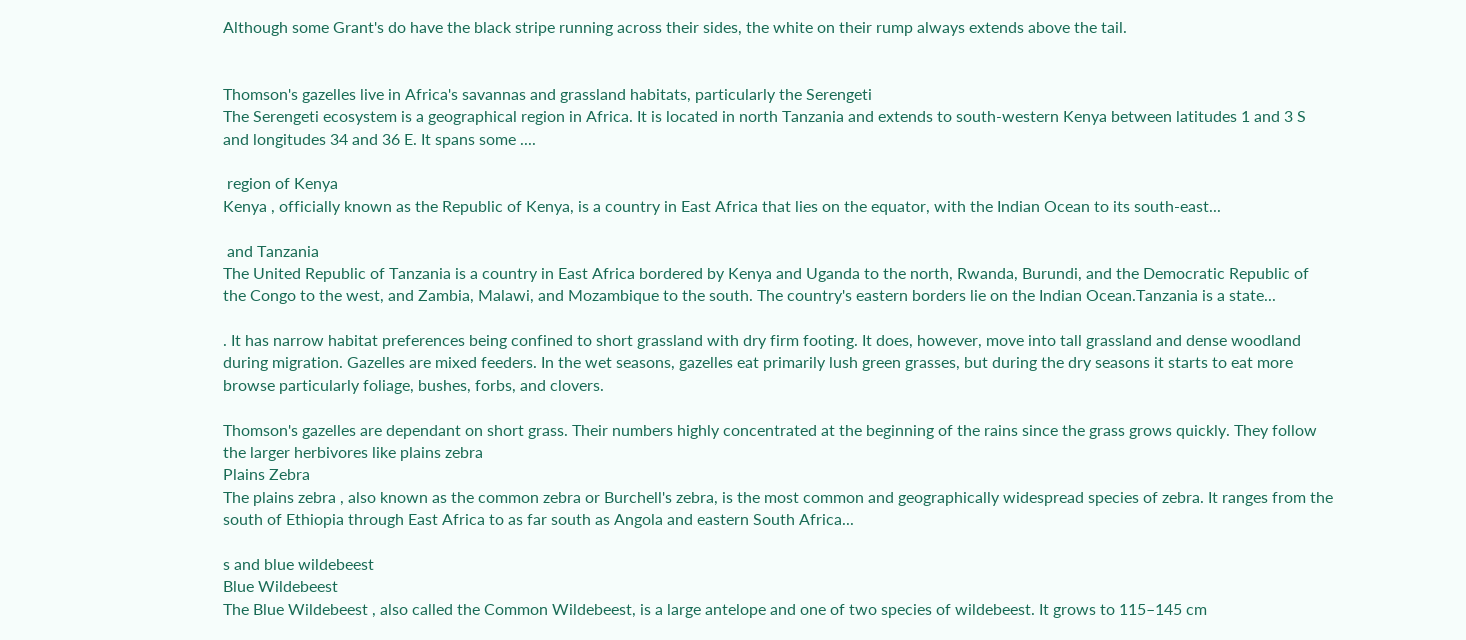Although some Grant's do have the black stripe running across their sides, the white on their rump always extends above the tail.


Thomson's gazelles live in Africa's savannas and grassland habitats, particularly the Serengeti
The Serengeti ecosystem is a geographical region in Africa. It is located in north Tanzania and extends to south-western Kenya between latitudes 1 and 3 S and longitudes 34 and 36 E. It spans some ....

 region of Kenya
Kenya , officially known as the Republic of Kenya, is a country in East Africa that lies on the equator, with the Indian Ocean to its south-east...

 and Tanzania
The United Republic of Tanzania is a country in East Africa bordered by Kenya and Uganda to the north, Rwanda, Burundi, and the Democratic Republic of the Congo to the west, and Zambia, Malawi, and Mozambique to the south. The country's eastern borders lie on the Indian Ocean.Tanzania is a state...

. It has narrow habitat preferences being confined to short grassland with dry firm footing. It does, however, move into tall grassland and dense woodland during migration. Gazelles are mixed feeders. In the wet seasons, gazelles eat primarily lush green grasses, but during the dry seasons it starts to eat more browse particularly foliage, bushes, forbs, and clovers.

Thomson's gazelles are dependant on short grass. Their numbers highly concentrated at the beginning of the rains since the grass grows quickly. They follow the larger herbivores like plains zebra
Plains Zebra
The plains zebra , also known as the common zebra or Burchell's zebra, is the most common and geographically widespread species of zebra. It ranges from the south of Ethiopia through East Africa to as far south as Angola and eastern South Africa...

s and blue wildebeest
Blue Wildebeest
The Blue Wildebeest , also called the Common Wildebeest, is a large antelope and one of two species of wildebeest. It grows to 115–145 cm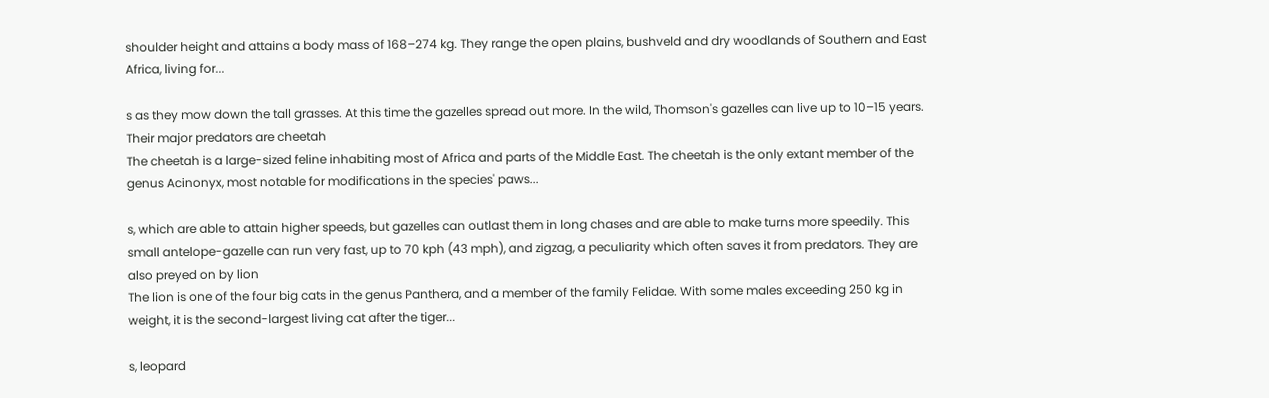shoulder height and attains a body mass of 168–274 kg. They range the open plains, bushveld and dry woodlands of Southern and East Africa, living for...

s as they mow down the tall grasses. At this time the gazelles spread out more. In the wild, Thomson's gazelles can live up to 10–15 years. Their major predators are cheetah
The cheetah is a large-sized feline inhabiting most of Africa and parts of the Middle East. The cheetah is the only extant member of the genus Acinonyx, most notable for modifications in the species' paws...

s, which are able to attain higher speeds, but gazelles can outlast them in long chases and are able to make turns more speedily. This small antelope-gazelle can run very fast, up to 70 kph (43 mph), and zigzag, a peculiarity which often saves it from predators. They are also preyed on by lion
The lion is one of the four big cats in the genus Panthera, and a member of the family Felidae. With some males exceeding 250 kg in weight, it is the second-largest living cat after the tiger...

s, leopard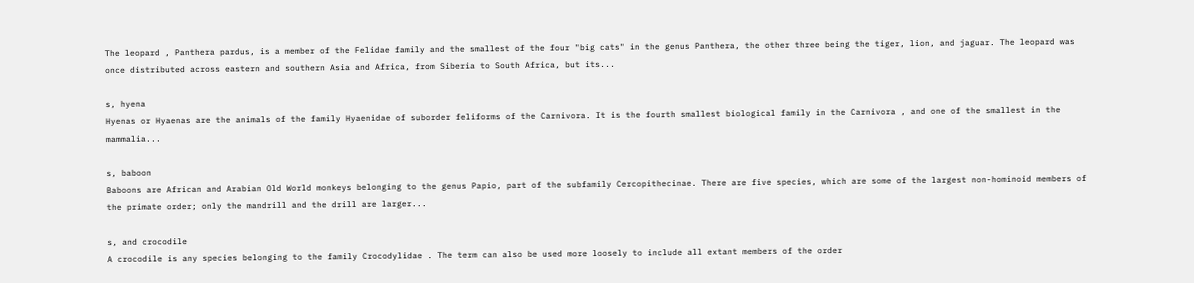The leopard , Panthera pardus, is a member of the Felidae family and the smallest of the four "big cats" in the genus Panthera, the other three being the tiger, lion, and jaguar. The leopard was once distributed across eastern and southern Asia and Africa, from Siberia to South Africa, but its...

s, hyena
Hyenas or Hyaenas are the animals of the family Hyaenidae of suborder feliforms of the Carnivora. It is the fourth smallest biological family in the Carnivora , and one of the smallest in the mammalia...

s, baboon
Baboons are African and Arabian Old World monkeys belonging to the genus Papio, part of the subfamily Cercopithecinae. There are five species, which are some of the largest non-hominoid members of the primate order; only the mandrill and the drill are larger...

s, and crocodile
A crocodile is any species belonging to the family Crocodylidae . The term can also be used more loosely to include all extant members of the order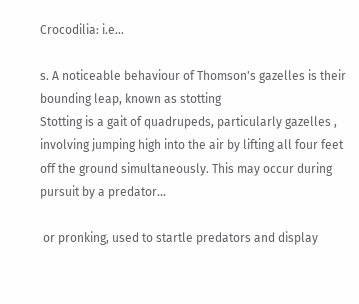Crocodilia: i.e...

s. A noticeable behaviour of Thomson's gazelles is their bounding leap, known as stotting
Stotting is a gait of quadrupeds, particularly gazelles , involving jumping high into the air by lifting all four feet off the ground simultaneously. This may occur during pursuit by a predator...

 or pronking, used to startle predators and display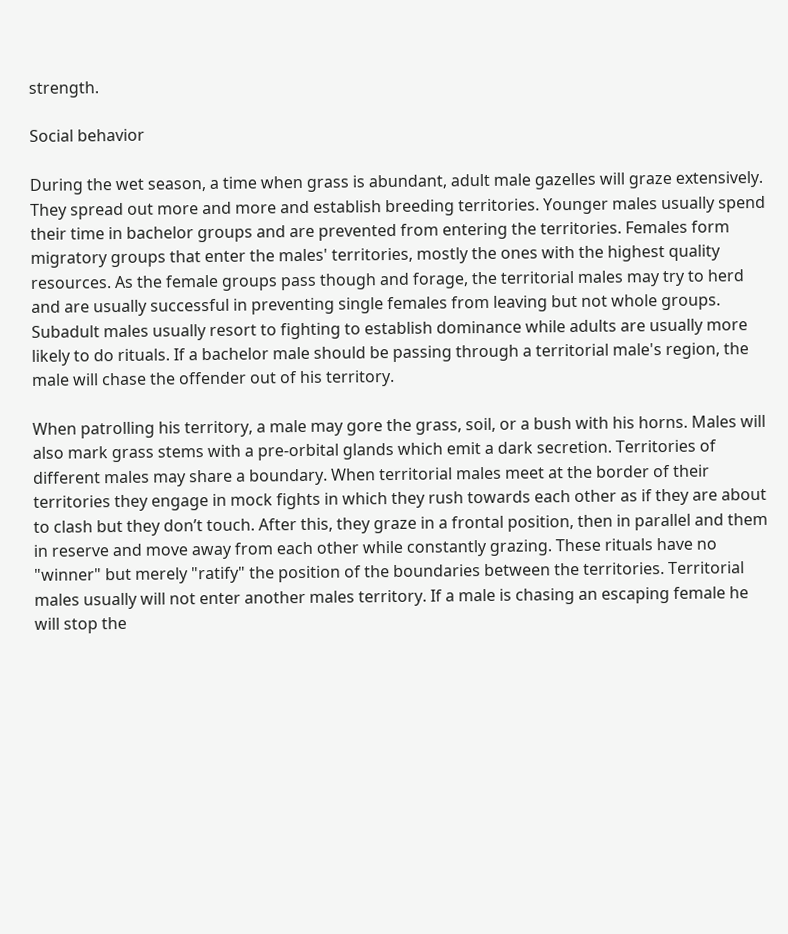strength.

Social behavior

During the wet season, a time when grass is abundant, adult male gazelles will graze extensively. They spread out more and more and establish breeding territories. Younger males usually spend their time in bachelor groups and are prevented from entering the territories. Females form migratory groups that enter the males' territories, mostly the ones with the highest quality resources. As the female groups pass though and forage, the territorial males may try to herd and are usually successful in preventing single females from leaving but not whole groups. Subadult males usually resort to fighting to establish dominance while adults are usually more likely to do rituals. If a bachelor male should be passing through a territorial male's region, the male will chase the offender out of his territory.

When patrolling his territory, a male may gore the grass, soil, or a bush with his horns. Males will also mark grass stems with a pre-orbital glands which emit a dark secretion. Territories of different males may share a boundary. When territorial males meet at the border of their territories they engage in mock fights in which they rush towards each other as if they are about to clash but they don’t touch. After this, they graze in a frontal position, then in parallel and them in reserve and move away from each other while constantly grazing. These rituals have no "winner" but merely "ratify" the position of the boundaries between the territories. Territorial males usually will not enter another males territory. If a male is chasing an escaping female he will stop the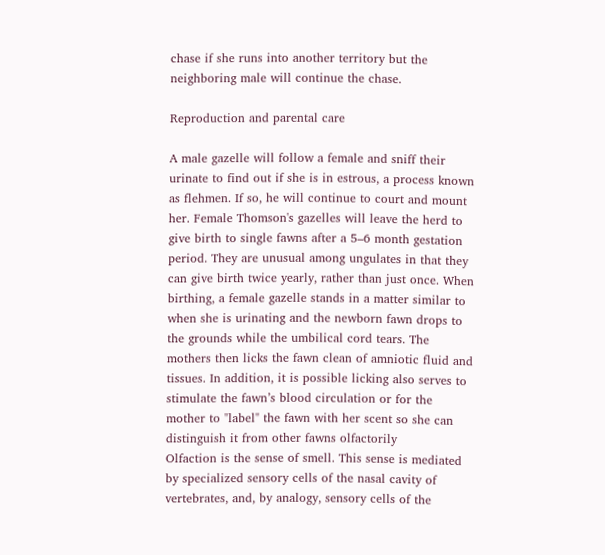chase if she runs into another territory but the neighboring male will continue the chase.

Reproduction and parental care

A male gazelle will follow a female and sniff their urinate to find out if she is in estrous, a process known as flehmen. If so, he will continue to court and mount her. Female Thomson's gazelles will leave the herd to give birth to single fawns after a 5–6 month gestation period. They are unusual among ungulates in that they can give birth twice yearly, rather than just once. When birthing, a female gazelle stands in a matter similar to when she is urinating and the newborn fawn drops to the grounds while the umbilical cord tears. The mothers then licks the fawn clean of amniotic fluid and tissues. In addition, it is possible licking also serves to stimulate the fawn’s blood circulation or for the mother to "label" the fawn with her scent so she can distinguish it from other fawns olfactorily
Olfaction is the sense of smell. This sense is mediated by specialized sensory cells of the nasal cavity of vertebrates, and, by analogy, sensory cells of the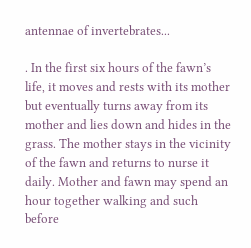antennae of invertebrates...

. In the first six hours of the fawn’s life, it moves and rests with its mother but eventually turns away from its mother and lies down and hides in the grass. The mother stays in the vicinity of the fawn and returns to nurse it daily. Mother and fawn may spend an hour together walking and such before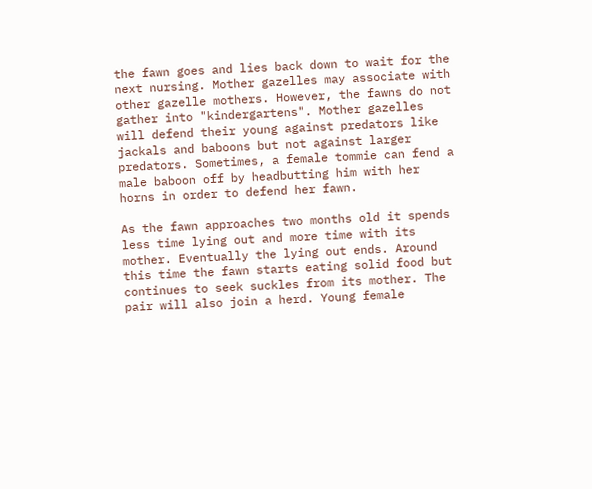the fawn goes and lies back down to wait for the next nursing. Mother gazelles may associate with other gazelle mothers. However, the fawns do not gather into "kindergartens". Mother gazelles will defend their young against predators like jackals and baboons but not against larger predators. Sometimes, a female tommie can fend a male baboon off by headbutting him with her horns in order to defend her fawn.

As the fawn approaches two months old it spends less time lying out and more time with its mother. Eventually the lying out ends. Around this time the fawn starts eating solid food but continues to seek suckles from its mother. The pair will also join a herd. Young female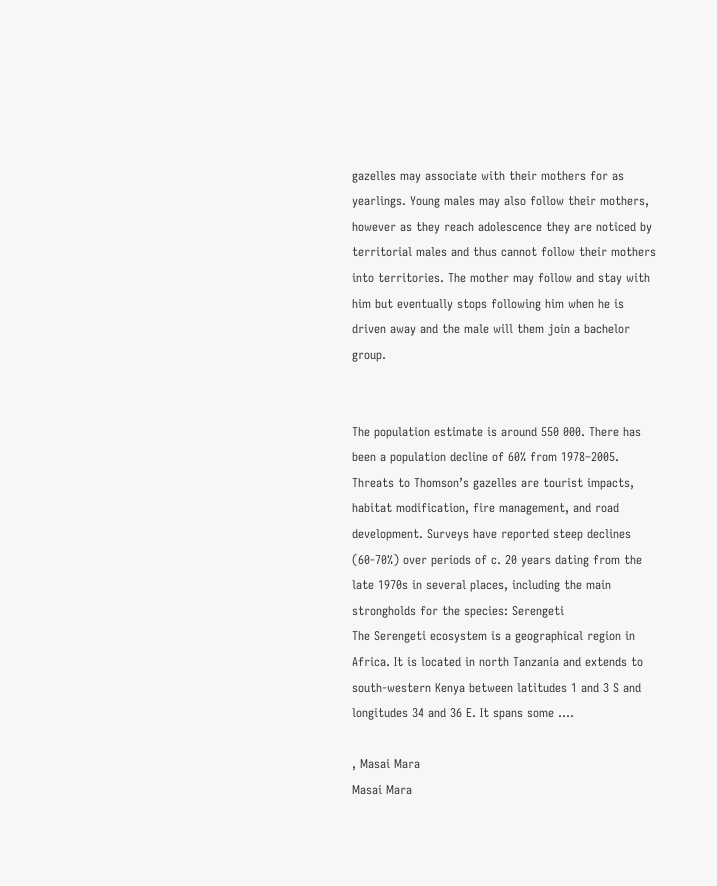gazelles may associate with their mothers for as yearlings. Young males may also follow their mothers, however as they reach adolescence they are noticed by territorial males and thus cannot follow their mothers into territories. The mother may follow and stay with him but eventually stops following him when he is driven away and the male will them join a bachelor group.


The population estimate is around 550 000. There has been a population decline of 60% from 1978–2005. Threats to Thomson’s gazelles are tourist impacts, habitat modification, fire management, and road development. Surveys have reported steep declines (60-70%) over periods of c. 20 years dating from the late 1970s in several places, including the main strongholds for the species: Serengeti
The Serengeti ecosystem is a geographical region in Africa. It is located in north Tanzania and extends to south-western Kenya between latitudes 1 and 3 S and longitudes 34 and 36 E. It spans some ....

, Masai Mara
Masai Mara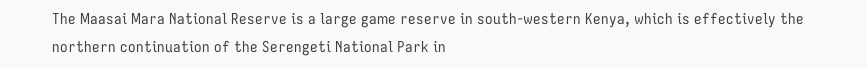The Maasai Mara National Reserve is a large game reserve in south-western Kenya, which is effectively the northern continuation of the Serengeti National Park in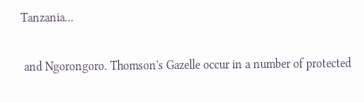Tanzania...

 and Ngorongoro. Thomson's Gazelle occur in a number of protected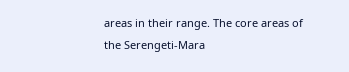areas in their range. The core areas of the Serengeti-Mara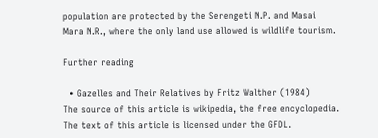population are protected by the Serengeti N.P. and Masai Mara N.R., where the only land use allowed is wildlife tourism.

Further reading

  • Gazelles and Their Relatives by Fritz Walther (1984)
The source of this article is wikipedia, the free encyclopedia.  The text of this article is licensed under the GFDL.